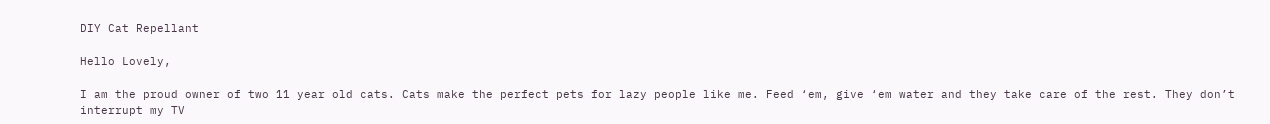DIY Cat Repellant

Hello Lovely,

I am the proud owner of two 11 year old cats. Cats make the perfect pets for lazy people like me. Feed ‘em, give ‘em water and they take care of the rest. They don’t interrupt my TV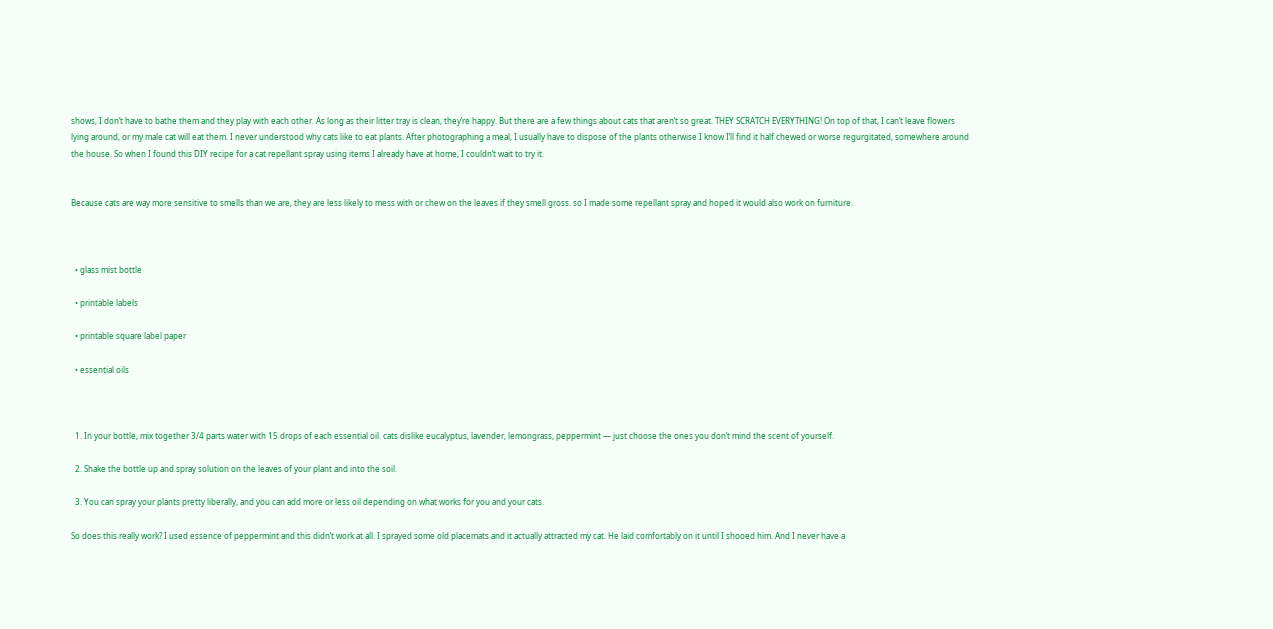shows, I don’t have to bathe them and they play with each other. As long as their litter tray is clean, they’re happy. But there are a few things about cats that aren’t so great. THEY SCRATCH EVERYTHING! On top of that, I can’t leave flowers lying around, or my male cat will eat them. I never understood why cats like to eat plants. After photographing a meal, I usually have to dispose of the plants otherwise I know I’ll find it half chewed or worse regurgitated, somewhere around the house. So when I found this DIY recipe for a cat repellant spray using items I already have at home, I couldn’t wait to try it.


Because cats are way more sensitive to smells than we are, they are less likely to mess with or chew on the leaves if they smell gross. so I made some repellant spray and hoped it would also work on furniture.



  • glass mist bottle

  • printable labels

  • printable square label paper

  • essential oils



  1. In your bottle, mix together 3/4 parts water with 15 drops of each essential oil. cats dislike eucalyptus, lavender, lemongrass, peppermint — just choose the ones you don’t mind the scent of yourself.

  2. Shake the bottle up and spray solution on the leaves of your plant and into the soil.

  3. You can spray your plants pretty liberally, and you can add more or less oil depending on what works for you and your cats.

So does this really work? I used essence of peppermint and this didn’t work at all. I sprayed some old placemats and it actually attracted my cat. He laid comfortably on it until I shooed him. And I never have a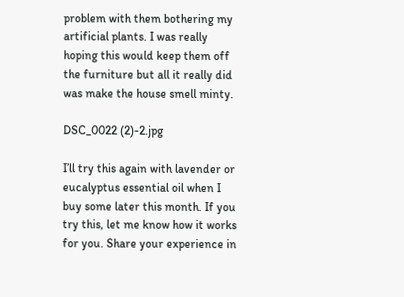problem with them bothering my artificial plants. I was really hoping this would keep them off the furniture but all it really did was make the house smell minty.

DSC_0022 (2)-2.jpg

I’ll try this again with lavender or eucalyptus essential oil when I buy some later this month. If you try this, let me know how it works for you. Share your experience in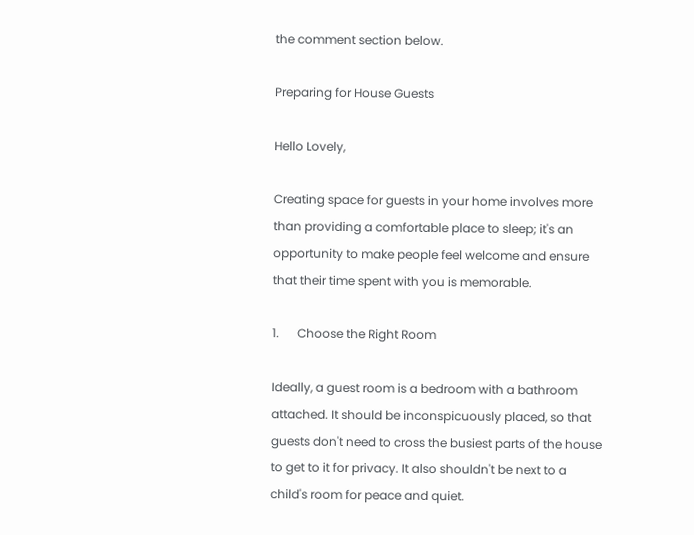the comment section below.

Preparing for House Guests

Hello Lovely,

Creating space for guests in your home involves more than providing a comfortable place to sleep; it's an opportunity to make people feel welcome and ensure that their time spent with you is memorable.

1.      Choose the Right Room

Ideally, a guest room is a bedroom with a bathroom attached. It should be inconspicuously placed, so that guests don't need to cross the busiest parts of the house to get to it for privacy. It also shouldn't be next to a child's room for peace and quiet.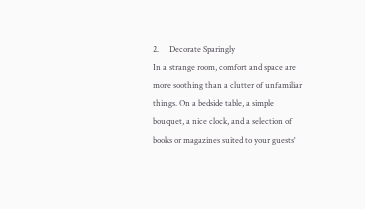2.     Decorate Sparingly
In a strange room, comfort and space are more soothing than a clutter of unfamiliar things. On a bedside table, a simple bouquet, a nice clock, and a selection of books or magazines suited to your guests'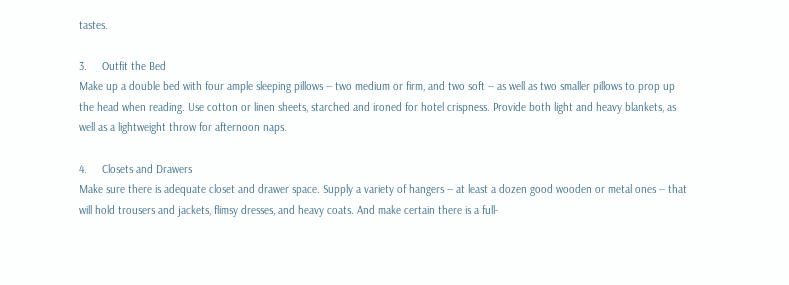tastes.

3.     Outfit the Bed
Make up a double bed with four ample sleeping pillows -- two medium or firm, and two soft -- as well as two smaller pillows to prop up the head when reading. Use cotton or linen sheets, starched and ironed for hotel crispness. Provide both light and heavy blankets, as well as a lightweight throw for afternoon naps.

4.     Closets and Drawers
Make sure there is adequate closet and drawer space. Supply a variety of hangers -- at least a dozen good wooden or metal ones -- that will hold trousers and jackets, flimsy dresses, and heavy coats. And make certain there is a full-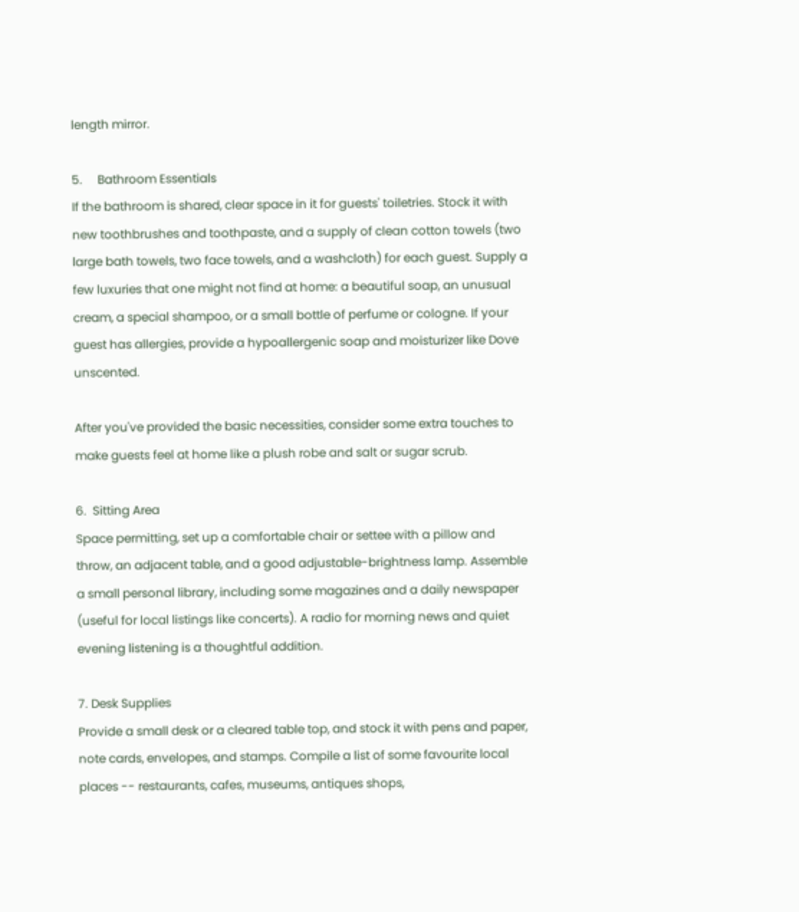length mirror.

5.     Bathroom Essentials
If the bathroom is shared, clear space in it for guests' toiletries. Stock it with new toothbrushes and toothpaste, and a supply of clean cotton towels (two large bath towels, two face towels, and a washcloth) for each guest. Supply a few luxuries that one might not find at home: a beautiful soap, an unusual cream, a special shampoo, or a small bottle of perfume or cologne. If your guest has allergies, provide a hypoallergenic soap and moisturizer like Dove unscented.

After you've provided the basic necessities, consider some extra touches to make guests feel at home like a plush robe and salt or sugar scrub.

6.  Sitting Area
Space permitting, set up a comfortable chair or settee with a pillow and throw, an adjacent table, and a good adjustable-brightness lamp. Assemble a small personal library, including some magazines and a daily newspaper (useful for local listings like concerts). A radio for morning news and quiet evening listening is a thoughtful addition.

7. Desk Supplies
Provide a small desk or a cleared table top, and stock it with pens and paper, note cards, envelopes, and stamps. Compile a list of some favourite local places -- restaurants, cafes, museums, antiques shops,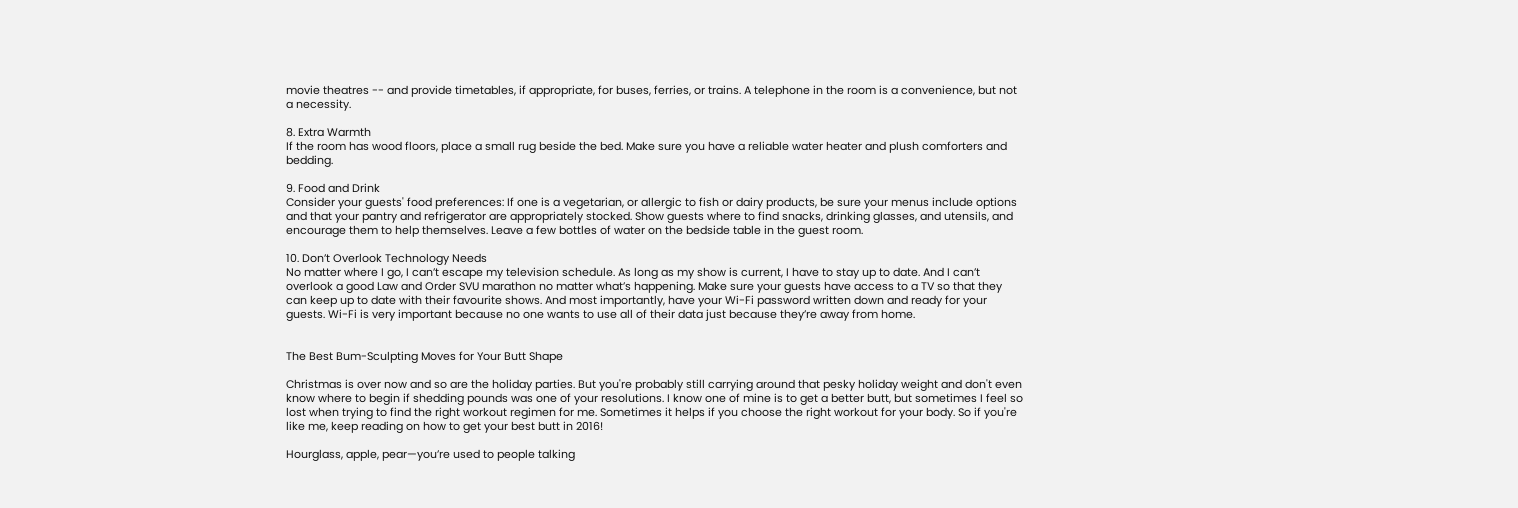movie theatres -- and provide timetables, if appropriate, for buses, ferries, or trains. A telephone in the room is a convenience, but not a necessity.

8. Extra Warmth
If the room has wood floors, place a small rug beside the bed. Make sure you have a reliable water heater and plush comforters and bedding.

9. Food and Drink
Consider your guests' food preferences: If one is a vegetarian, or allergic to fish or dairy products, be sure your menus include options and that your pantry and refrigerator are appropriately stocked. Show guests where to find snacks, drinking glasses, and utensils, and encourage them to help themselves. Leave a few bottles of water on the bedside table in the guest room.

10. Don’t Overlook Technology Needs
No matter where I go, I can’t escape my television schedule. As long as my show is current, I have to stay up to date. And I can’t overlook a good Law and Order SVU marathon no matter what’s happening. Make sure your guests have access to a TV so that they can keep up to date with their favourite shows. And most importantly, have your Wi-Fi password written down and ready for your guests. Wi-Fi is very important because no one wants to use all of their data just because they’re away from home.


The Best Bum-Sculpting Moves for Your Butt Shape

Christmas is over now and so are the holiday parties. But you're probably still carrying around that pesky holiday weight and don't even know where to begin if shedding pounds was one of your resolutions. I know one of mine is to get a better butt, but sometimes I feel so lost when trying to find the right workout regimen for me. Sometimes it helps if you choose the right workout for your body. So if you're like me, keep reading on how to get your best butt in 2016!

Hourglass, apple, pear—you’re used to people talking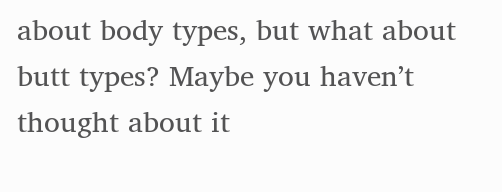about body types, but what about butt types? Maybe you haven’t thought about it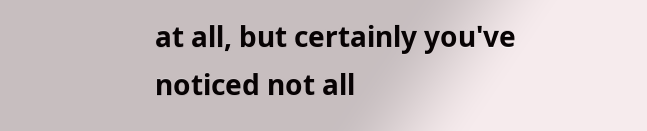at all, but certainly you've noticed not all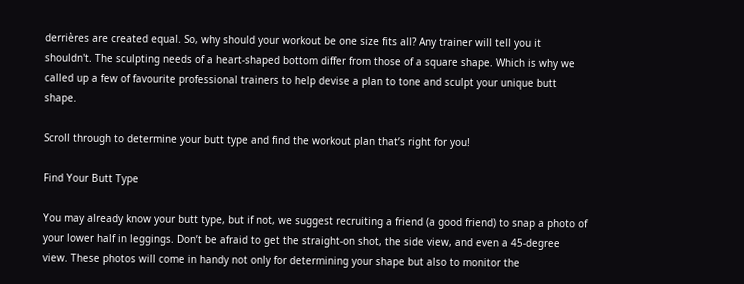derrières are created equal. So, why should your workout be one size fits all? Any trainer will tell you it shouldn't. The sculpting needs of a heart-shaped bottom differ from those of a square shape. Which is why we called up a few of favourite professional trainers to help devise a plan to tone and sculpt your unique butt shape.

Scroll through to determine your butt type and find the workout plan that’s right for you!

Find Your Butt Type

You may already know your butt type, but if not, we suggest recruiting a friend (a good friend) to snap a photo of your lower half in leggings. Don’t be afraid to get the straight-on shot, the side view, and even a 45-degree view. These photos will come in handy not only for determining your shape but also to monitor the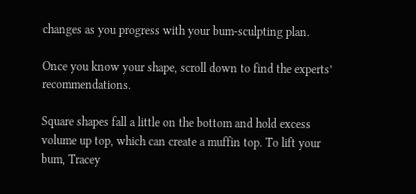changes as you progress with your bum-sculpting plan.

Once you know your shape, scroll down to find the experts’ recommendations.

Square shapes fall a little on the bottom and hold excess volume up top, which can create a muffin top. To lift your bum, Tracey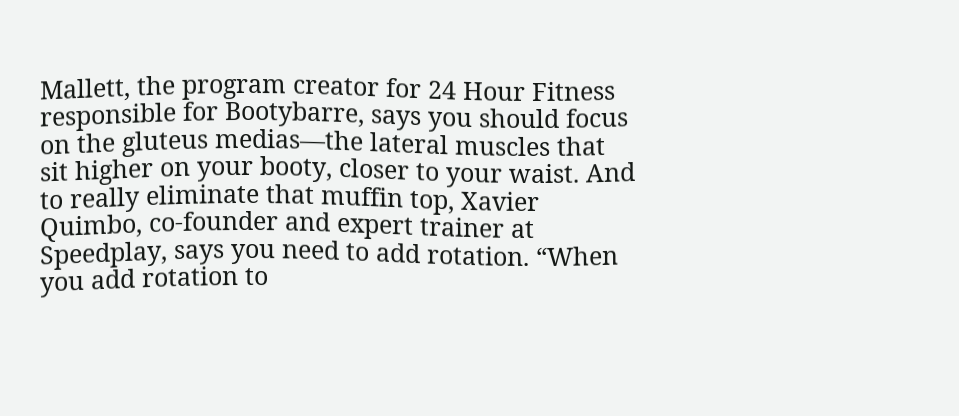Mallett, the program creator for 24 Hour Fitness responsible for Bootybarre, says you should focus on the gluteus medias—the lateral muscles that sit higher on your booty, closer to your waist. And to really eliminate that muffin top, Xavier Quimbo, co-founder and expert trainer at Speedplay, says you need to add rotation. “When you add rotation to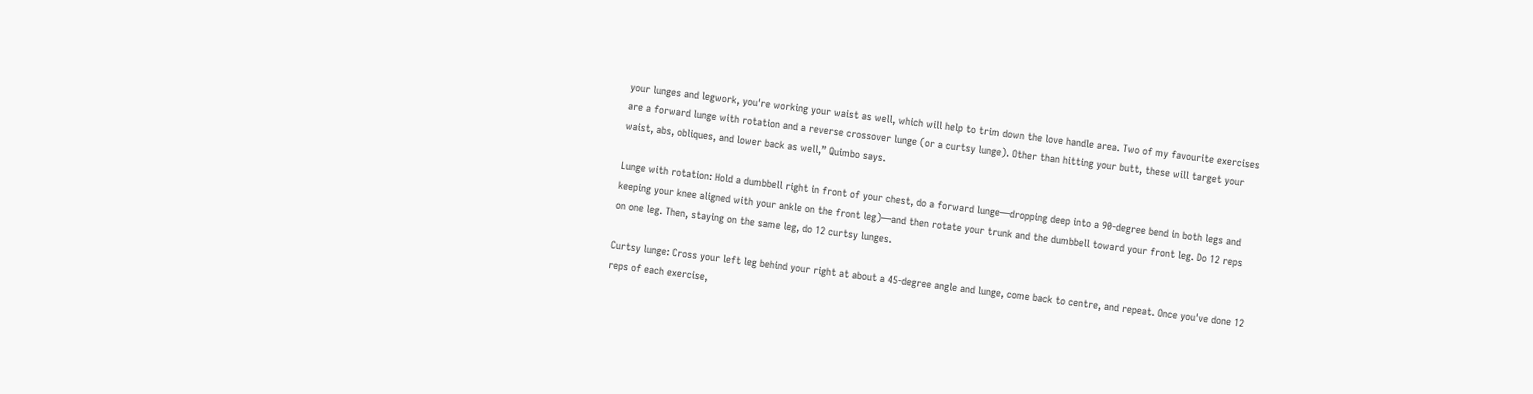your lunges and legwork, you're working your waist as well, which will help to trim down the love handle area. Two of my favourite exercises are a forward lunge with rotation and a reverse crossover lunge (or a curtsy lunge). Other than hitting your butt, these will target your waist, abs, obliques, and lower back as well,” Quimbo says.

Lunge with rotation: Hold a dumbbell right in front of your chest, do a forward lunge—dropping deep into a 90-degree bend in both legs and keeping your knee aligned with your ankle on the front leg)—and then rotate your trunk and the dumbbell toward your front leg. Do 12 reps on one leg. Then, staying on the same leg, do 12 curtsy lunges.

Curtsy lunge: Cross your left leg behind your right at about a 45-degree angle and lunge, come back to centre, and repeat. Once you've done 12 reps of each exercise,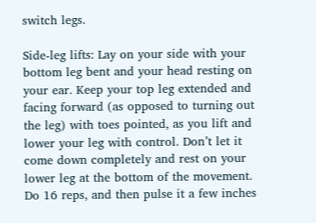switch legs.

Side-leg lifts: Lay on your side with your bottom leg bent and your head resting on your ear. Keep your top leg extended and facing forward (as opposed to turning out the leg) with toes pointed, as you lift and lower your leg with control. Don’t let it come down completely and rest on your lower leg at the bottom of the movement. Do 16 reps, and then pulse it a few inches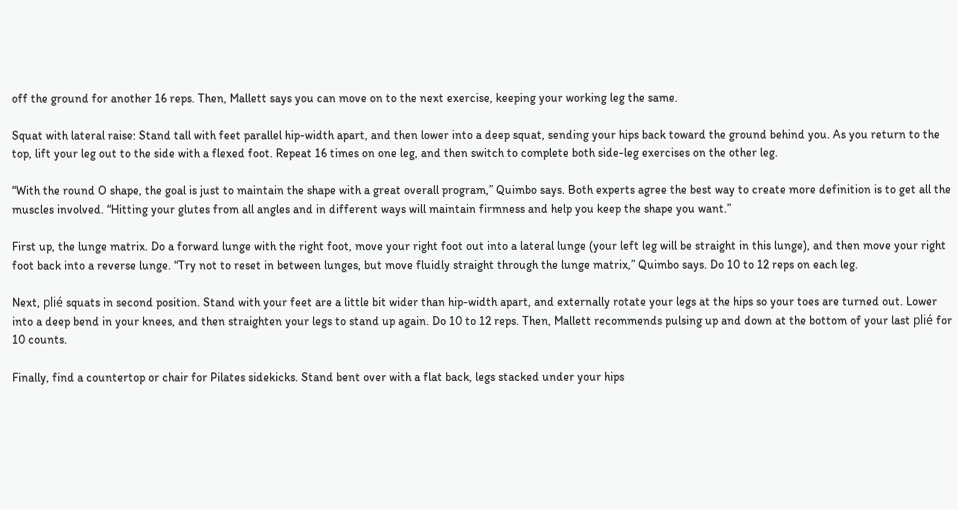off the ground for another 16 reps. Then, Mallett says you can move on to the next exercise, keeping your working leg the same.

Squat with lateral raise: Stand tall with feet parallel hip-width apart, and then lower into a deep squat, sending your hips back toward the ground behind you. As you return to the top, lift your leg out to the side with a flexed foot. Repeat 16 times on one leg, and then switch to complete both side-leg exercises on the other leg.

“With the round O shape, the goal is just to maintain the shape with a great overall program,” Quimbo says. Both experts agree the best way to create more definition is to get all the muscles involved. “Hitting your glutes from all angles and in different ways will maintain firmness and help you keep the shape you want.”

First up, the lunge matrix. Do a forward lunge with the right foot, move your right foot out into a lateral lunge (your left leg will be straight in this lunge), and then move your right foot back into a reverse lunge. “Try not to reset in between lunges, but move fluidly straight through the lunge matrix,” Quimbo says. Do 10 to 12 reps on each leg.

Next, plié squats in second position. Stand with your feet are a little bit wider than hip-width apart, and externally rotate your legs at the hips so your toes are turned out. Lower into a deep bend in your knees, and then straighten your legs to stand up again. Do 10 to 12 reps. Then, Mallett recommends pulsing up and down at the bottom of your last plié for 10 counts.

Finally, find a countertop or chair for Pilates sidekicks. Stand bent over with a flat back, legs stacked under your hips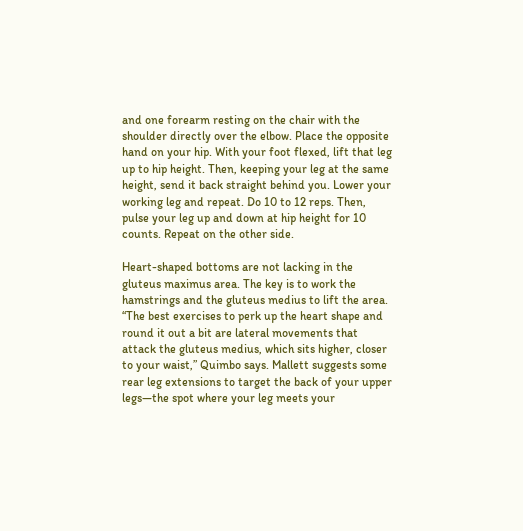and one forearm resting on the chair with the shoulder directly over the elbow. Place the opposite hand on your hip. With your foot flexed, lift that leg up to hip height. Then, keeping your leg at the same height, send it back straight behind you. Lower your working leg and repeat. Do 10 to 12 reps. Then, pulse your leg up and down at hip height for 10 counts. Repeat on the other side.

Heart-shaped bottoms are not lacking in the gluteus maximus area. The key is to work the hamstrings and the gluteus medius to lift the area. “The best exercises to perk up the heart shape and round it out a bit are lateral movements that attack the gluteus medius, which sits higher, closer to your waist,” Quimbo says. Mallett suggests some rear leg extensions to target the back of your upper legs—the spot where your leg meets your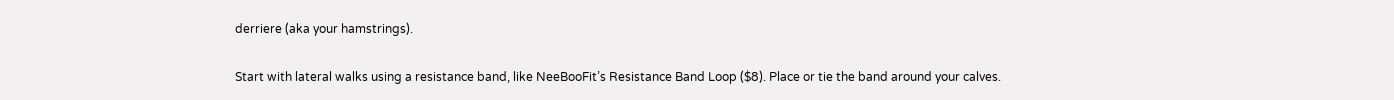derriere (aka your hamstrings).

Start with lateral walks using a resistance band, like NeeBooFit’s Resistance Band Loop ($8). Place or tie the band around your calves.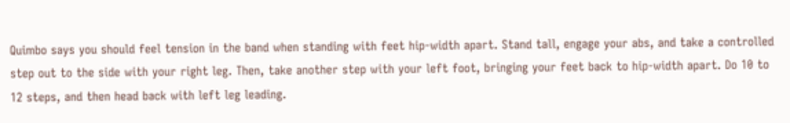Quimbo says you should feel tension in the band when standing with feet hip-width apart. Stand tall, engage your abs, and take a controlled step out to the side with your right leg. Then, take another step with your left foot, bringing your feet back to hip-width apart. Do 10 to 12 steps, and then head back with left leg leading.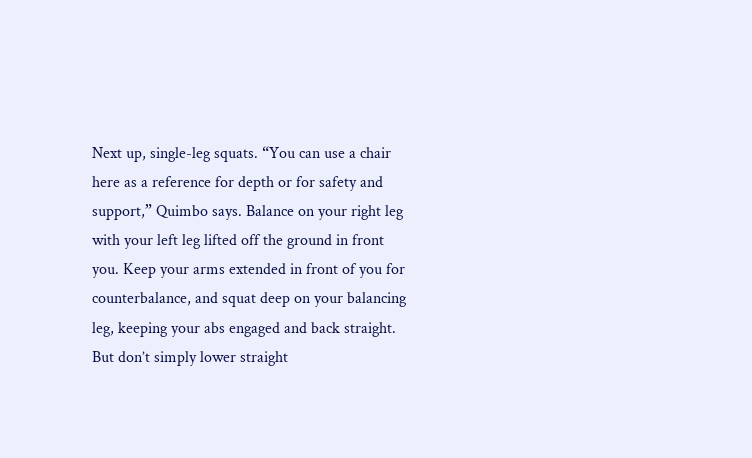Next up, single-leg squats. “You can use a chair here as a reference for depth or for safety and support,” Quimbo says. Balance on your right leg with your left leg lifted off the ground in front you. Keep your arms extended in front of you for counterbalance, and squat deep on your balancing leg, keeping your abs engaged and back straight. But don’t simply lower straight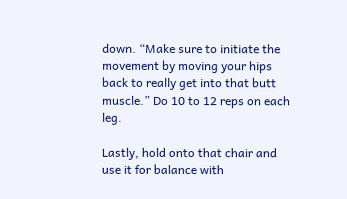down. “Make sure to initiate the movement by moving your hips back to really get into that butt muscle.” Do 10 to 12 reps on each leg.

Lastly, hold onto that chair and use it for balance with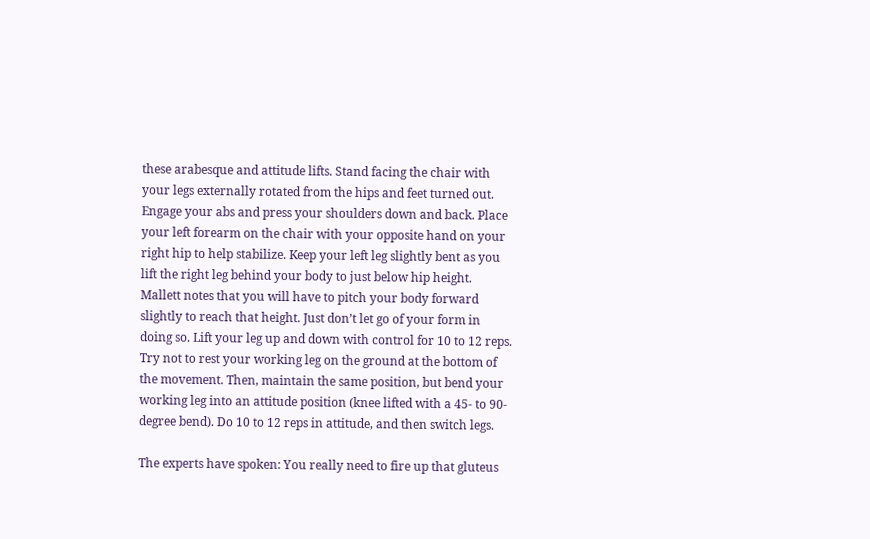these arabesque and attitude lifts. Stand facing the chair with your legs externally rotated from the hips and feet turned out. Engage your abs and press your shoulders down and back. Place your left forearm on the chair with your opposite hand on your right hip to help stabilize. Keep your left leg slightly bent as you lift the right leg behind your body to just below hip height. Mallett notes that you will have to pitch your body forward slightly to reach that height. Just don’t let go of your form in doing so. Lift your leg up and down with control for 10 to 12 reps. Try not to rest your working leg on the ground at the bottom of the movement. Then, maintain the same position, but bend your working leg into an attitude position (knee lifted with a 45- to 90-degree bend). Do 10 to 12 reps in attitude, and then switch legs.

The experts have spoken: You really need to fire up that gluteus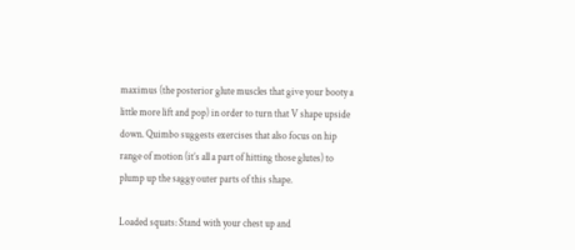maximus (the posterior glute muscles that give your booty a little more lift and pop) in order to turn that V shape upside down. Quimbo suggests exercises that also focus on hip range of motion (it’s all a part of hitting those glutes) to plump up the saggy outer parts of this shape.

Loaded squats: Stand with your chest up and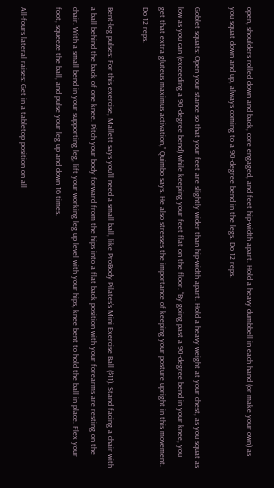open, shoulders rolled down and back, core engaged, and feet hip-width apart. Hold a heavy dumbbell in each hand (or make your own) as you squat down and up, always coming to a 90-degree bend in the legs. Do 12 reps.

Goblet squats: Open your stance so that your feet are slightly wider than hip-width apart. Hold a heavy weight at your chest, as you squat as low as you can (exceeding a 90-degree bend) while keeping your feet flat on the floor. “By going past a 90-degree bend in your knee, you get that extra gluteus maximus activation,” Quimbo says. He also stresses the importance of keeping your posture upright in this movement. Do 12 reps.

Bent-leg pulses: For this exercise, Mallett says you’ll need a small ball, like ProBody Pilates’s Mini Exercise Ball ($11). Stand facing a chair with a ball behind the back of one knee. Pitch your body forward from the hips into a flat back position with your forearms are resting on the chair. With a small bend in your supporting leg, lift your working leg up level with your hips, knee bent to hold the ball in place. Flex your foot, squeeze the ball, and pulse your leg up and down 16 times.

All-fours lateral raises: Get in a tabletop position on all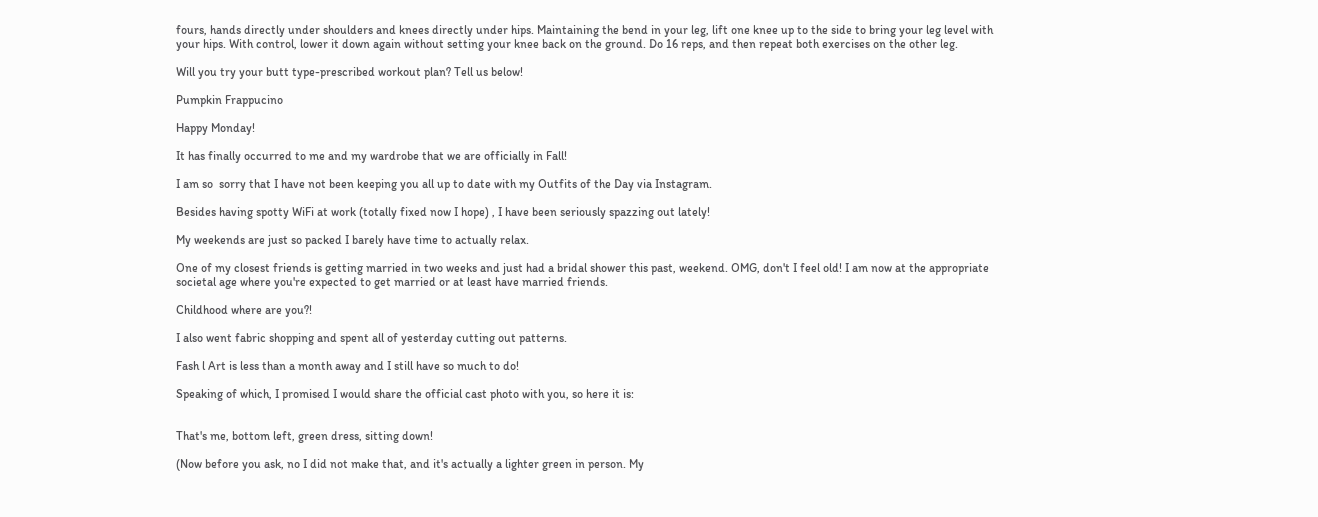fours, hands directly under shoulders and knees directly under hips. Maintaining the bend in your leg, lift one knee up to the side to bring your leg level with your hips. With control, lower it down again without setting your knee back on the ground. Do 16 reps, and then repeat both exercises on the other leg.

Will you try your butt type-prescribed workout plan? Tell us below!

Pumpkin Frappucino

Happy Monday!

It has finally occurred to me and my wardrobe that we are officially in Fall!

I am so  sorry that I have not been keeping you all up to date with my Outfits of the Day via Instagram.

Besides having spotty WiFi at work (totally fixed now I hope) , I have been seriously spazzing out lately!

My weekends are just so packed I barely have time to actually relax.

One of my closest friends is getting married in two weeks and just had a bridal shower this past, weekend. OMG, don't I feel old! I am now at the appropriate societal age where you're expected to get married or at least have married friends.

Childhood where are you?!

I also went fabric shopping and spent all of yesterday cutting out patterns.

Fash l Art is less than a month away and I still have so much to do!

Speaking of which, I promised I would share the official cast photo with you, so here it is:


That's me, bottom left, green dress, sitting down!

(Now before you ask, no I did not make that, and it's actually a lighter green in person. My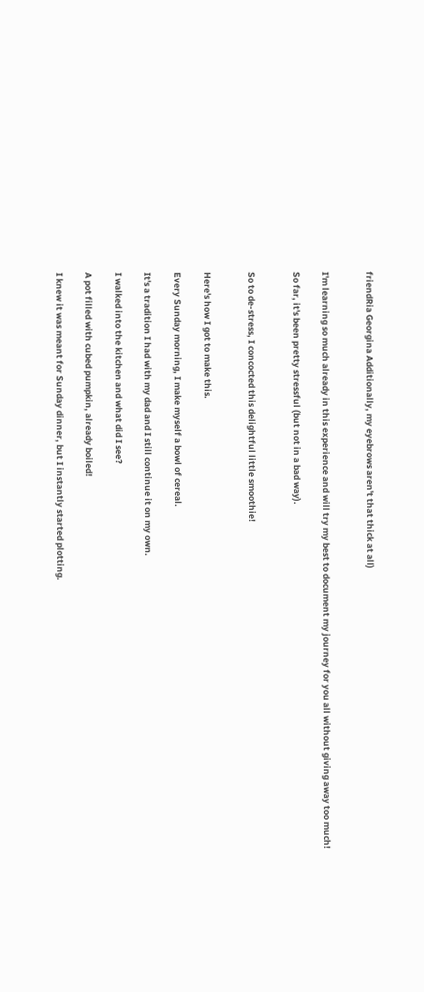friendRia Georgina Additionally, my eyebrows aren't that thick at all)


I'm learning so much already in this experience and will try my best to document my journey for you all without giving away too much!

So far, it's been pretty stressful (but not in a bad way).


So to de-stress, I concocted this delightful little smoothie!


Here's how I got to make this.

Every Sunday morning, I make myself a bowl of cereal.

It's a tradition I had with my dad and I still continue it on my own.

I walked into the kitchen and what did I see?

A pot filled with cubed pumpkin, already boiled!

I knew it was meant for Sunday dinner, but I instantly started plotting.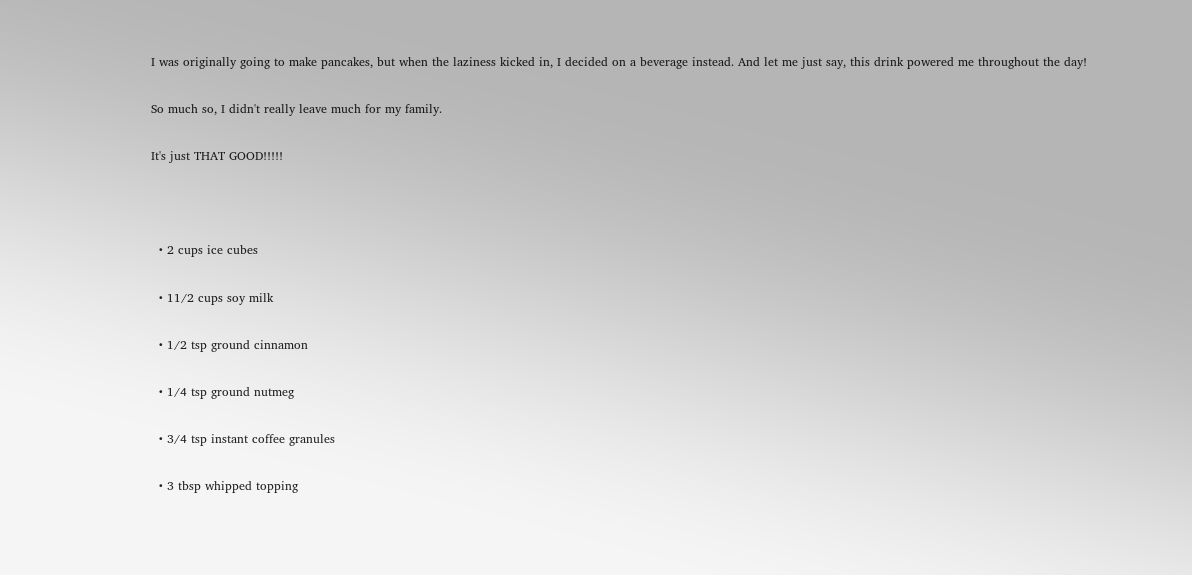I was originally going to make pancakes, but when the laziness kicked in, I decided on a beverage instead. And let me just say, this drink powered me throughout the day!

So much so, I didn't really leave much for my family.

It's just THAT GOOD!!!!!



  • 2 cups ice cubes

  • 11/2 cups soy milk

  • 1/2 tsp ground cinnamon

  • 1/4 tsp ground nutmeg

  • 3/4 tsp instant coffee granules

  • 3 tbsp whipped topping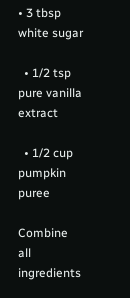• 3 tbsp white sugar

  • 1/2 tsp pure vanilla extract

  • 1/2 cup pumpkin puree

Combine all ingredients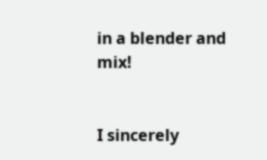in a blender and mix!


I sincerely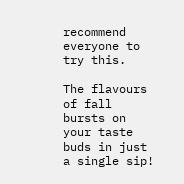recommend everyone to try this.

The flavours of fall bursts on your taste buds in just a single sip!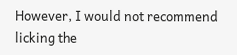However, I would not recommend licking the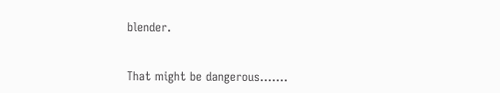blender.


That might be dangerous.......